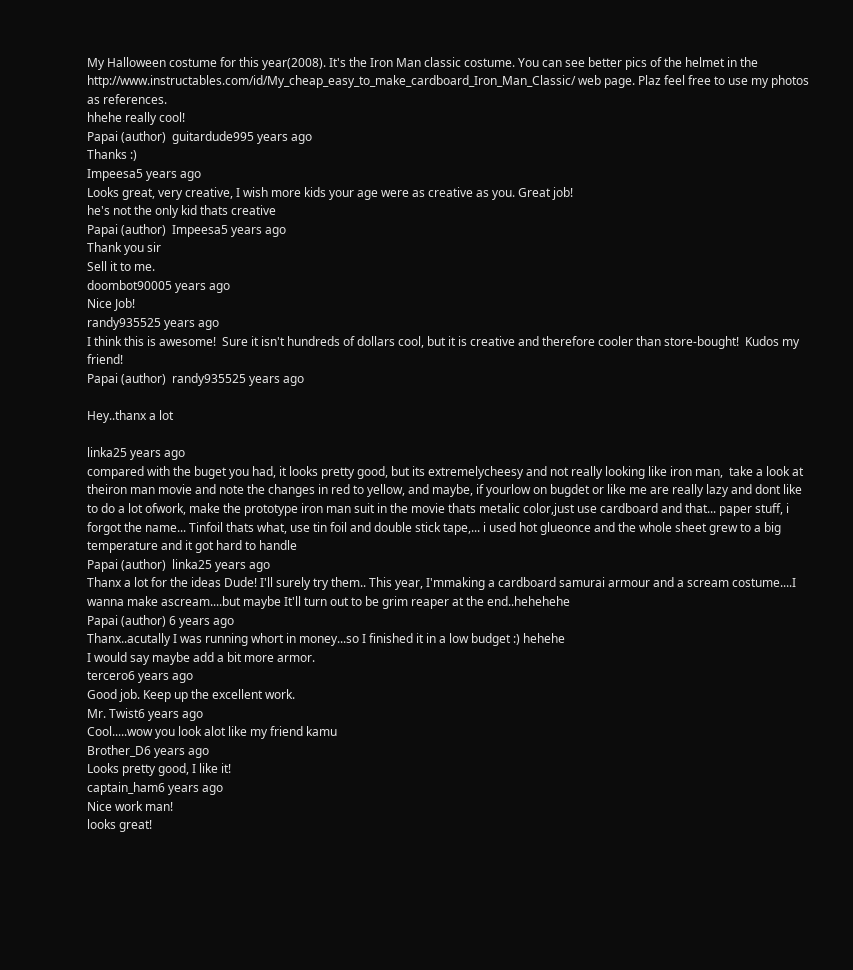My Halloween costume for this year(2008). It's the Iron Man classic costume. You can see better pics of the helmet in the http://www.instructables.com/id/My_cheap_easy_to_make_cardboard_Iron_Man_Classic/ web page. Plaz feel free to use my photos as references.
hhehe really cool!
Papai (author)  guitardude995 years ago
Thanks :)
Impeesa5 years ago
Looks great, very creative, I wish more kids your age were as creative as you. Great job!
he's not the only kid thats creative
Papai (author)  Impeesa5 years ago
Thank you sir
Sell it to me.
doombot90005 years ago
Nice Job!
randy935525 years ago
I think this is awesome!  Sure it isn't hundreds of dollars cool, but it is creative and therefore cooler than store-bought!  Kudos my friend!
Papai (author)  randy935525 years ago

Hey..thanx a lot

linka25 years ago
compared with the buget you had, it looks pretty good, but its extremelycheesy and not really looking like iron man,  take a look at theiron man movie and note the changes in red to yellow, and maybe, if yourlow on bugdet or like me are really lazy and dont like to do a lot ofwork, make the prototype iron man suit in the movie thats metalic color,just use cardboard and that... paper stuff, i forgot the name... Tinfoil thats what, use tin foil and double stick tape,... i used hot glueonce and the whole sheet grew to a big temperature and it got hard to handle
Papai (author)  linka25 years ago
Thanx a lot for the ideas Dude! I'll surely try them.. This year, I'mmaking a cardboard samurai armour and a scream costume....I wanna make ascream....but maybe It'll turn out to be grim reaper at the end..hehehehe
Papai (author) 6 years ago
Thanx..acutally I was running whort in money...so I finished it in a low budget :) hehehe
I would say maybe add a bit more armor.
tercero6 years ago
Good job. Keep up the excellent work.
Mr. Twist6 years ago
Cool.....wow you look alot like my friend kamu
Brother_D6 years ago
Looks pretty good, I like it!
captain_ham6 years ago
Nice work man!
looks great!